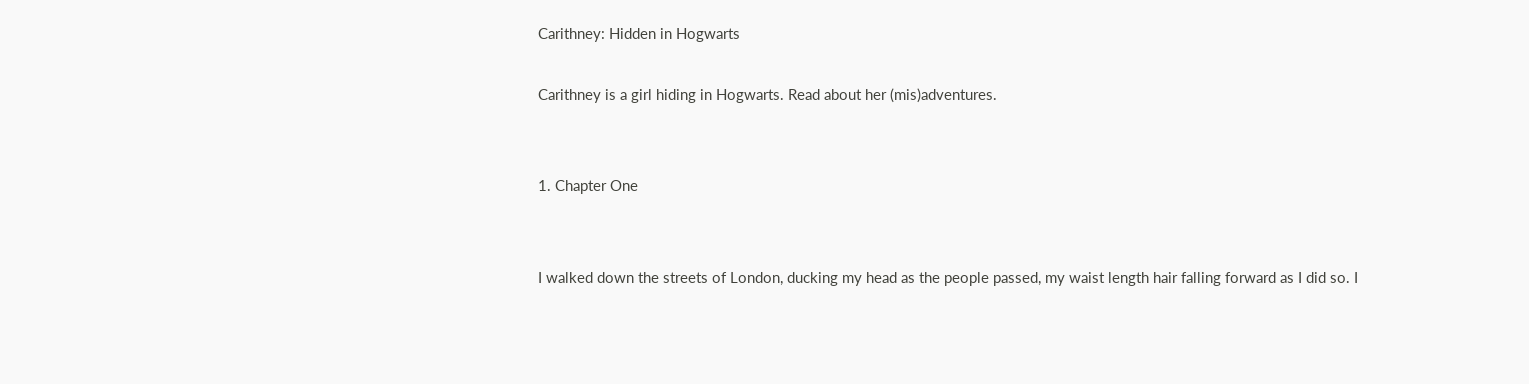Carithney: Hidden in Hogwarts

Carithney is a girl hiding in Hogwarts. Read about her (mis)adventures.


1. Chapter One


I walked down the streets of London, ducking my head as the people passed, my waist length hair falling forward as I did so. I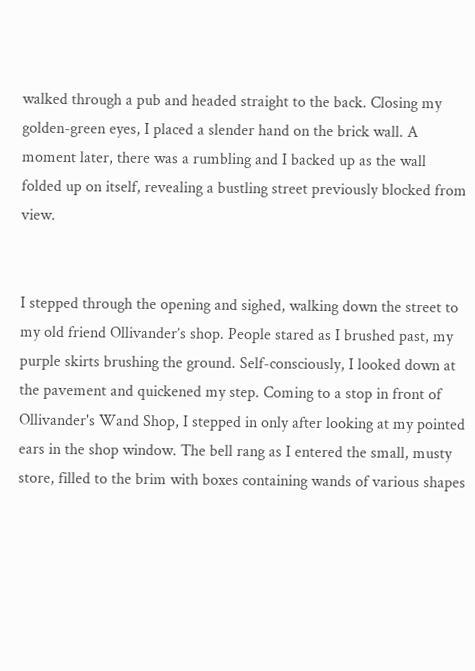walked through a pub and headed straight to the back. Closing my golden-green eyes, I placed a slender hand on the brick wall. A moment later, there was a rumbling and I backed up as the wall folded up on itself, revealing a bustling street previously blocked from view.


I stepped through the opening and sighed, walking down the street to my old friend Ollivander’s shop. People stared as I brushed past, my purple skirts brushing the ground. Self-consciously, I looked down at the pavement and quickened my step. Coming to a stop in front of Ollivander's Wand Shop, I stepped in only after looking at my pointed ears in the shop window. The bell rang as I entered the small, musty store, filled to the brim with boxes containing wands of various shapes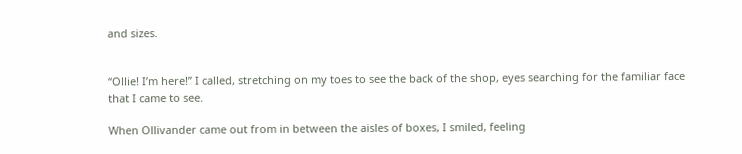and sizes.


“Ollie! I’m here!” I called, stretching on my toes to see the back of the shop, eyes searching for the familiar face that I came to see.

When Ollivander came out from in between the aisles of boxes, I smiled, feeling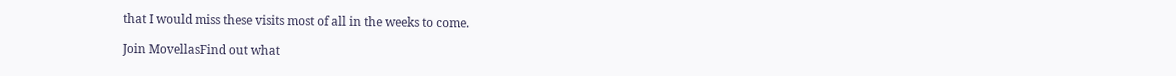that I would miss these visits most of all in the weeks to come.

Join MovellasFind out what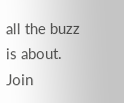all the buzz is about. Join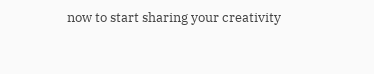now to start sharing your creativity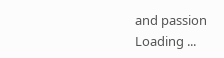and passion
Loading ...